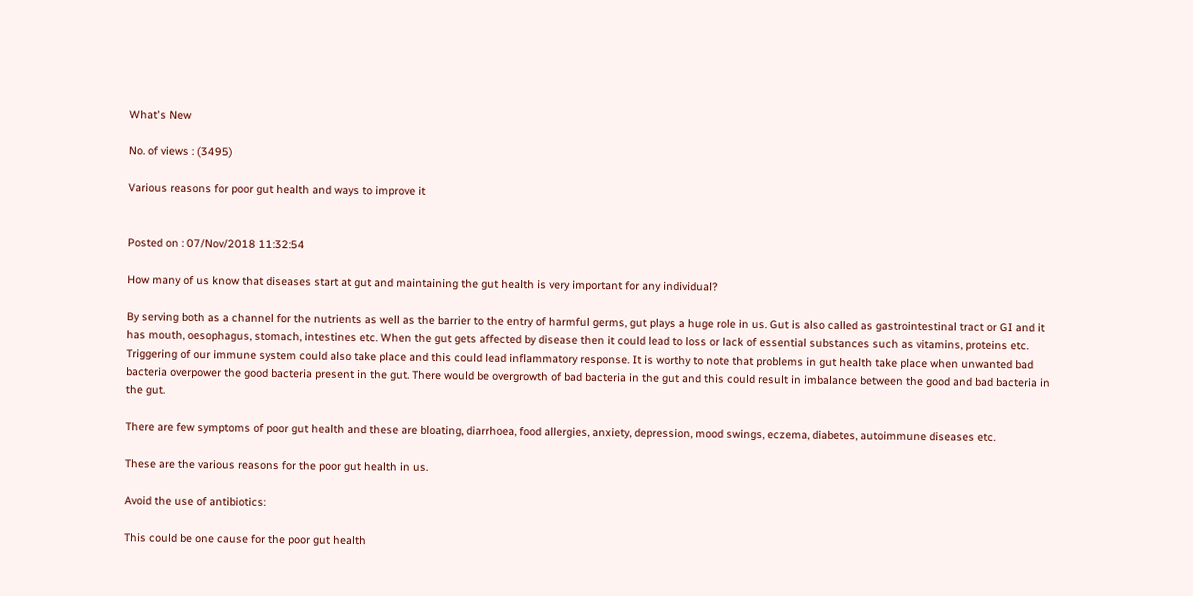What's New

No. of views : (3495)

Various reasons for poor gut health and ways to improve it


Posted on : 07/Nov/2018 11:32:54

How many of us know that diseases start at gut and maintaining the gut health is very important for any individual?

By serving both as a channel for the nutrients as well as the barrier to the entry of harmful germs, gut plays a huge role in us. Gut is also called as gastrointestinal tract or GI and it has mouth, oesophagus, stomach, intestines etc. When the gut gets affected by disease then it could lead to loss or lack of essential substances such as vitamins, proteins etc. Triggering of our immune system could also take place and this could lead inflammatory response. It is worthy to note that problems in gut health take place when unwanted bad bacteria overpower the good bacteria present in the gut. There would be overgrowth of bad bacteria in the gut and this could result in imbalance between the good and bad bacteria in the gut.

There are few symptoms of poor gut health and these are bloating, diarrhoea, food allergies, anxiety, depression, mood swings, eczema, diabetes, autoimmune diseases etc.

These are the various reasons for the poor gut health in us.

Avoid the use of antibiotics:

This could be one cause for the poor gut health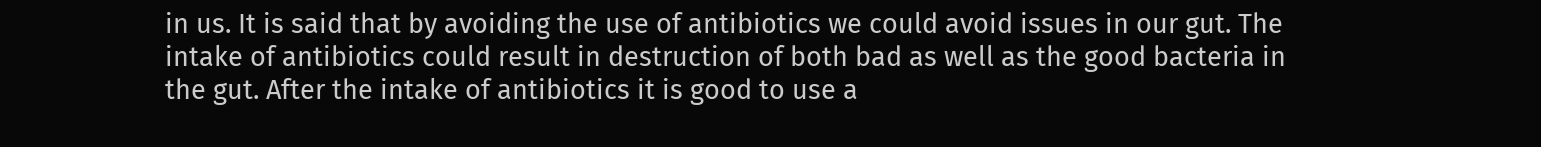in us. It is said that by avoiding the use of antibiotics we could avoid issues in our gut. The intake of antibiotics could result in destruction of both bad as well as the good bacteria in the gut. After the intake of antibiotics it is good to use a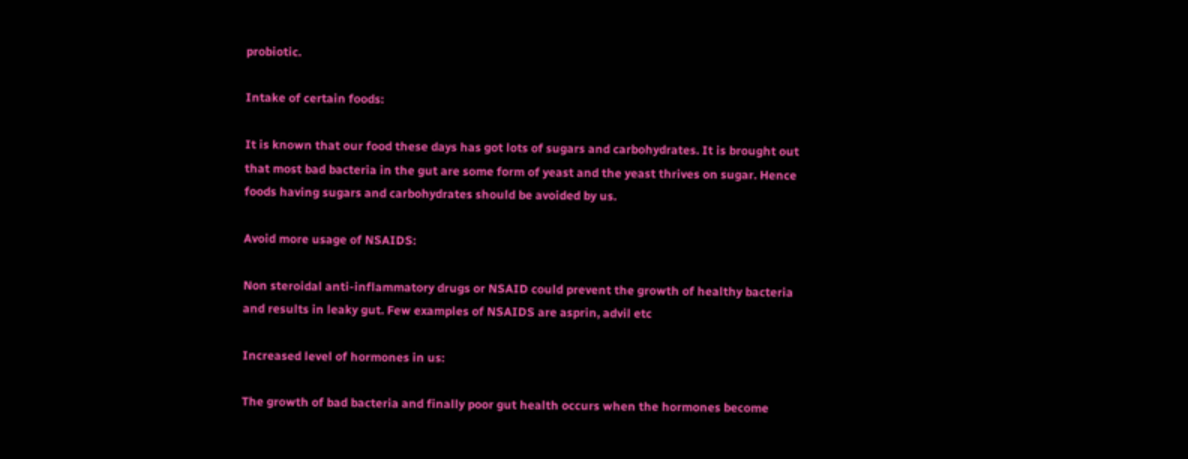probiotic.

Intake of certain foods:

It is known that our food these days has got lots of sugars and carbohydrates. It is brought out that most bad bacteria in the gut are some form of yeast and the yeast thrives on sugar. Hence foods having sugars and carbohydrates should be avoided by us.

Avoid more usage of NSAIDS:

Non steroidal anti-inflammatory drugs or NSAID could prevent the growth of healthy bacteria and results in leaky gut. Few examples of NSAIDS are asprin, advil etc

Increased level of hormones in us:

The growth of bad bacteria and finally poor gut health occurs when the hormones become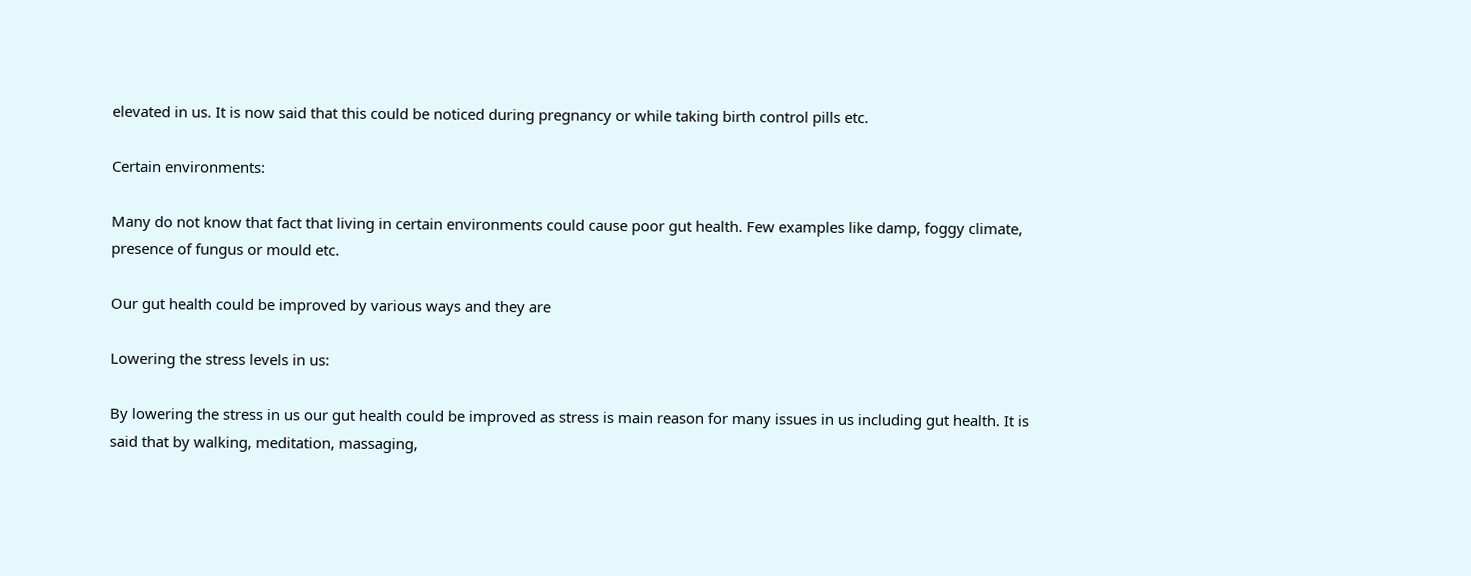elevated in us. It is now said that this could be noticed during pregnancy or while taking birth control pills etc.

Certain environments:

Many do not know that fact that living in certain environments could cause poor gut health. Few examples like damp, foggy climate, presence of fungus or mould etc.

Our gut health could be improved by various ways and they are

Lowering the stress levels in us:

By lowering the stress in us our gut health could be improved as stress is main reason for many issues in us including gut health. It is said that by walking, meditation, massaging,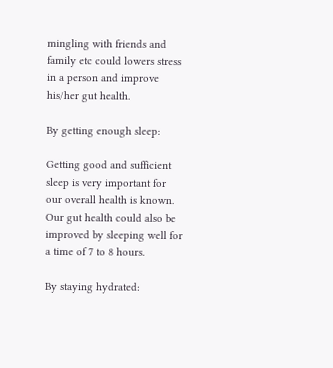mingling with friends and family etc could lowers stress in a person and improve his/her gut health.

By getting enough sleep:

Getting good and sufficient sleep is very important for our overall health is known. Our gut health could also be improved by sleeping well for a time of 7 to 8 hours.

By staying hydrated: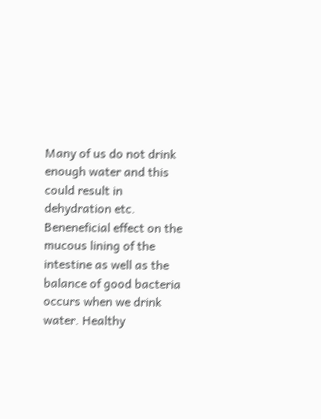Many of us do not drink enough water and this could result in dehydration etc.  Beneneficial effect on the mucous lining of the intestine as well as the balance of good bacteria occurs when we drink water. Healthy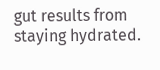gut results from staying hydrated.